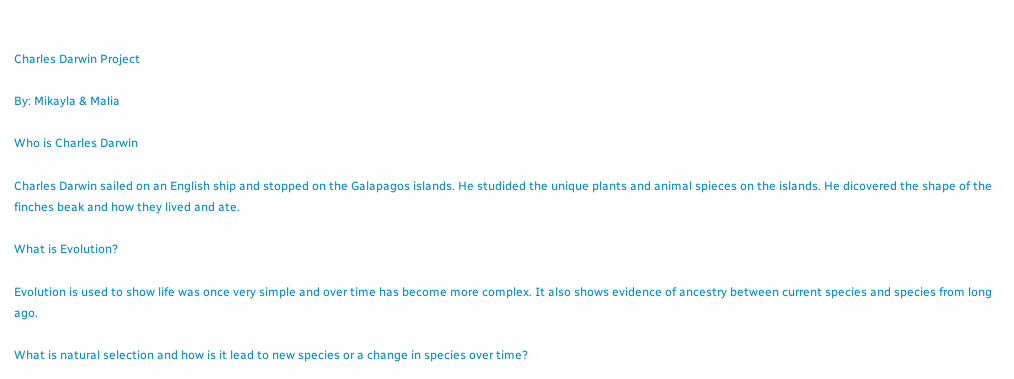Charles Darwin Project

By: Mikayla & Malia

Who is Charles Darwin

Charles Darwin sailed on an English ship and stopped on the Galapagos islands. He studided the unique plants and animal spieces on the islands. He dicovered the shape of the finches beak and how they lived and ate.

What is Evolution?

Evolution is used to show life was once very simple and over time has become more complex. It also shows evidence of ancestry between current species and species from long ago.

What is natural selection and how is it lead to new species or a change in species over time?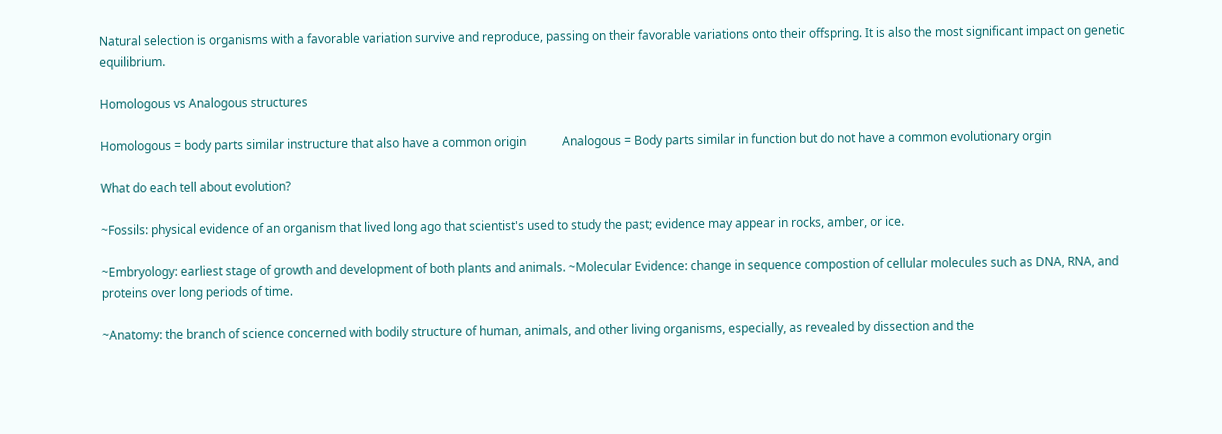Natural selection is organisms with a favorable variation survive and reproduce, passing on their favorable variations onto their offspring. It is also the most significant impact on genetic equilibrium.

Homologous vs Analogous structures

Homologous = body parts similar instructure that also have a common origin            Analogous = Body parts similar in function but do not have a common evolutionary orgin

What do each tell about evolution?

~Fossils: physical evidence of an organism that lived long ago that scientist's used to study the past; evidence may appear in rocks, amber, or ice.

~Embryology: earliest stage of growth and development of both plants and animals. ~Molecular Evidence: change in sequence compostion of cellular molecules such as DNA, RNA, and proteins over long periods of time.

~Anatomy: the branch of science concerned with bodily structure of human, animals, and other living organisms, especially, as revealed by dissection and the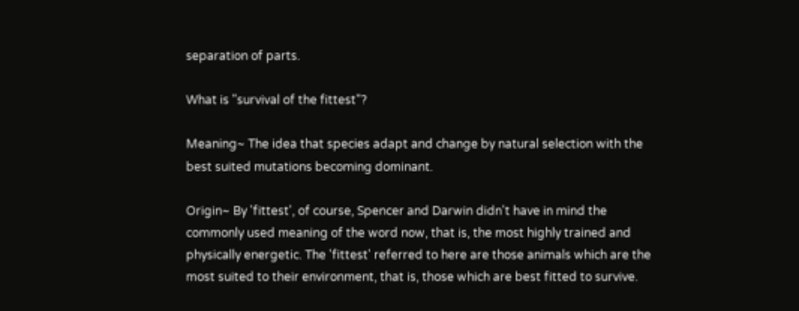separation of parts.

What is "survival of the fittest"?

Meaning~ The idea that species adapt and change by natural selection with the best suited mutations becoming dominant.

Origin~ By 'fittest', of course, Spencer and Darwin didn't have in mind the commonly used meaning of the word now, that is, the most highly trained and physically energetic. The 'fittest' referred to here are those animals which are the most suited to their environment, that is, those which are best fitted to survive.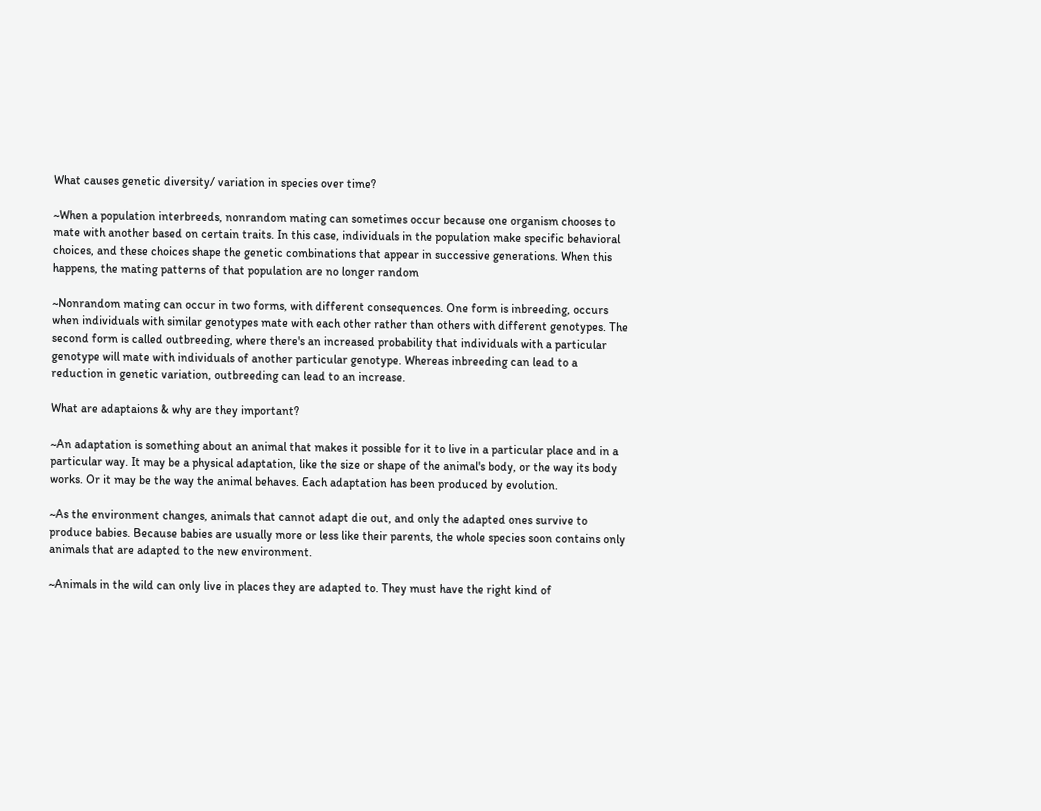What causes genetic diversity/ variation in species over time?

~When a population interbreeds, nonrandom mating can sometimes occur because one organism chooses to mate with another based on certain traits. In this case, individuals in the population make specific behavioral choices, and these choices shape the genetic combinations that appear in successive generations. When this happens, the mating patterns of that population are no longer random

~Nonrandom mating can occur in two forms, with different consequences. One form is inbreeding, occurs when individuals with similar genotypes mate with each other rather than others with different genotypes. The second form is called outbreeding, where there's an increased probability that individuals with a particular genotype will mate with individuals of another particular genotype. Whereas inbreeding can lead to a reduction in genetic variation, outbreeding can lead to an increase.

What are adaptaions & why are they important?

~An adaptation is something about an animal that makes it possible for it to live in a particular place and in a particular way. It may be a physical adaptation, like the size or shape of the animal's body, or the way its body works. Or it may be the way the animal behaves. Each adaptation has been produced by evolution.

~As the environment changes, animals that cannot adapt die out, and only the adapted ones survive to produce babies. Because babies are usually more or less like their parents, the whole species soon contains only animals that are adapted to the new environment.

~Animals in the wild can only live in places they are adapted to. They must have the right kind of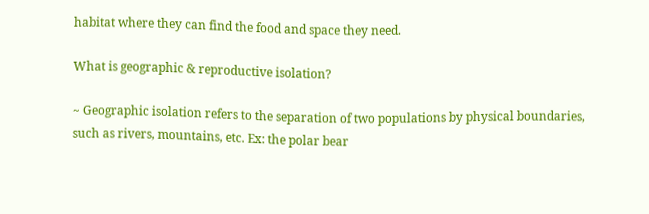habitat where they can find the food and space they need.

What is geographic & reproductive isolation?

~ Geographic isolation refers to the separation of two populations by physical boundaries, such as rivers, mountains, etc. Ex: the polar bear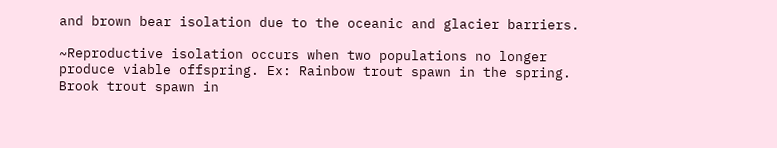and brown bear isolation due to the oceanic and glacier barriers.

~Reproductive isolation occurs when two populations no longer produce viable offspring. Ex: Rainbow trout spawn in the spring. Brook trout spawn in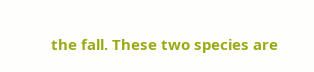the fall. These two species are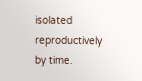isolated reproductively by time.